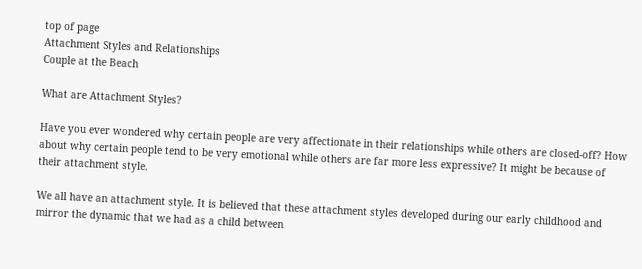top of page
Attachment Styles and Relationships
Couple at the Beach

What are Attachment Styles?

Have you ever wondered why certain people are very affectionate in their relationships while others are closed-off? How about why certain people tend to be very emotional while others are far more less expressive? It might be because of their attachment style.

We all have an attachment style. It is believed that these attachment styles developed during our early childhood and mirror the dynamic that we had as a child between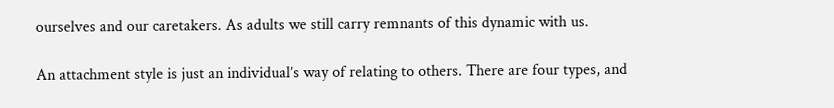ourselves and our caretakers. As adults we still carry remnants of this dynamic with us.

An attachment style is just an individual’s way of relating to others. There are four types, and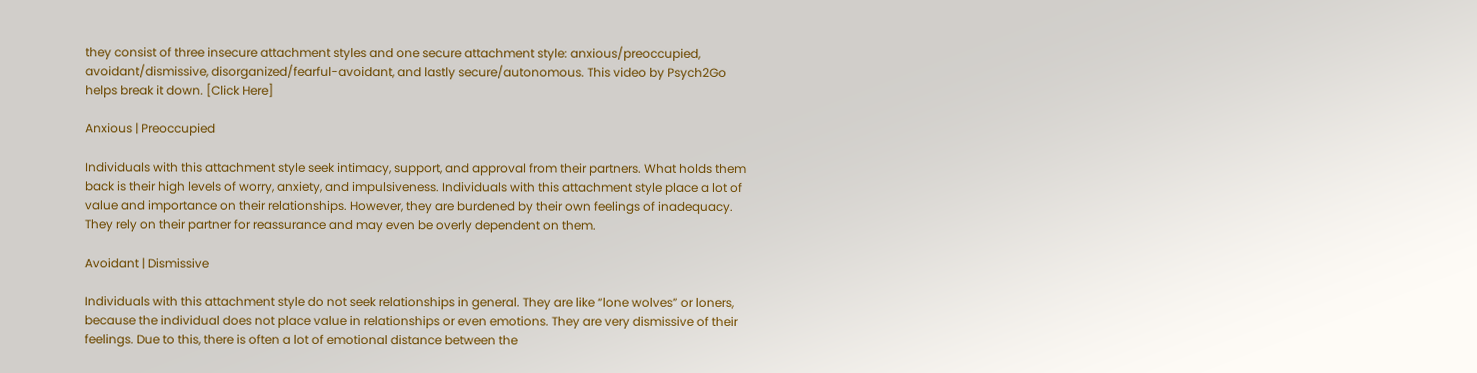they consist of three insecure attachment styles and one secure attachment style: anxious/preoccupied, avoidant/dismissive, disorganized/fearful-avoidant, and lastly secure/autonomous. This video by Psych2Go helps break it down. [Click Here]

Anxious | Preoccupied

Individuals with this attachment style seek intimacy, support, and approval from their partners. What holds them back is their high levels of worry, anxiety, and impulsiveness. Individuals with this attachment style place a lot of value and importance on their relationships. However, they are burdened by their own feelings of inadequacy. They rely on their partner for reassurance and may even be overly dependent on them.

Avoidant | Dismissive

Individuals with this attachment style do not seek relationships in general. They are like “lone wolves” or loners, because the individual does not place value in relationships or even emotions. They are very dismissive of their feelings. Due to this, there is often a lot of emotional distance between the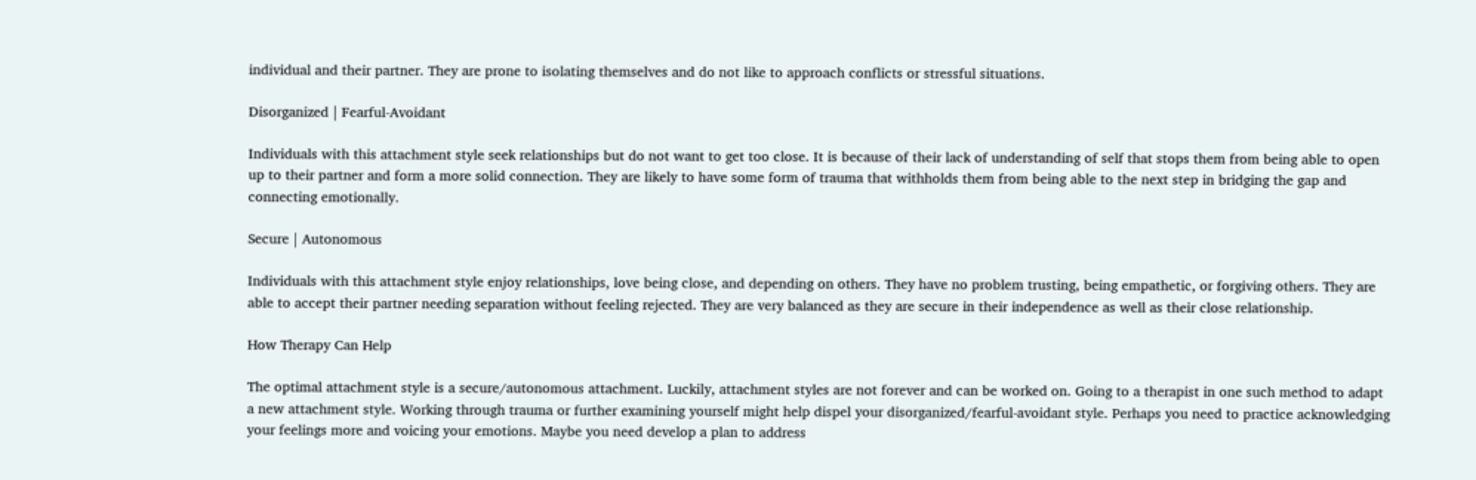individual and their partner. They are prone to isolating themselves and do not like to approach conflicts or stressful situations.

Disorganized | Fearful-Avoidant

Individuals with this attachment style seek relationships but do not want to get too close. It is because of their lack of understanding of self that stops them from being able to open up to their partner and form a more solid connection. They are likely to have some form of trauma that withholds them from being able to the next step in bridging the gap and connecting emotionally.

Secure | Autonomous

Individuals with this attachment style enjoy relationships, love being close, and depending on others. They have no problem trusting, being empathetic, or forgiving others. They are able to accept their partner needing separation without feeling rejected. They are very balanced as they are secure in their independence as well as their close relationship.

How Therapy Can Help

The optimal attachment style is a secure/autonomous attachment. Luckily, attachment styles are not forever and can be worked on. Going to a therapist in one such method to adapt a new attachment style. Working through trauma or further examining yourself might help dispel your disorganized/fearful-avoidant style. Perhaps you need to practice acknowledging your feelings more and voicing your emotions. Maybe you need develop a plan to address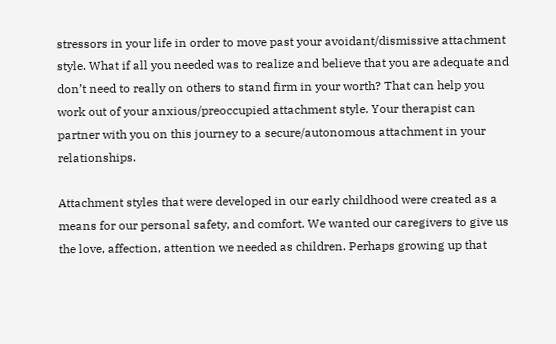stressors in your life in order to move past your avoidant/dismissive attachment style. What if all you needed was to realize and believe that you are adequate and don’t need to really on others to stand firm in your worth? That can help you work out of your anxious/preoccupied attachment style. Your therapist can partner with you on this journey to a secure/autonomous attachment in your relationships.

Attachment styles that were developed in our early childhood were created as a means for our personal safety, and comfort. We wanted our caregivers to give us the love, affection, attention we needed as children. Perhaps growing up that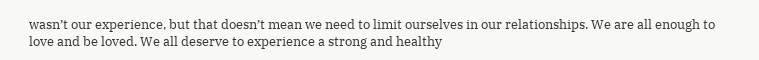wasn’t our experience, but that doesn’t mean we need to limit ourselves in our relationships. We are all enough to love and be loved. We all deserve to experience a strong and healthy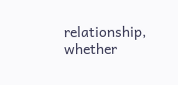relationship, whether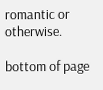romantic or otherwise.

bottom of page